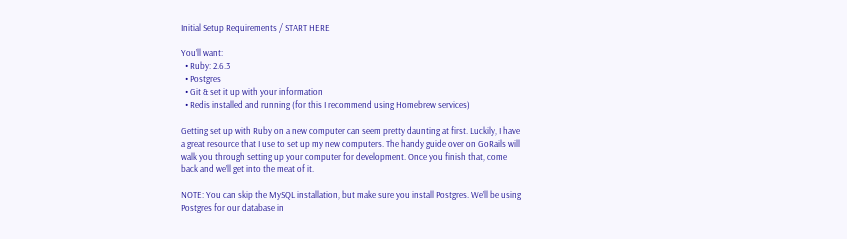Initial Setup Requirements / START HERE

You’ll want:
  • Ruby: 2.6.3
  • Postgres
  • Git & set it up with your information
  • Redis installed and running (for this I recommend using Homebrew services)

Getting set up with Ruby on a new computer can seem pretty daunting at first. Luckily, I have a great resource that I use to set up my new computers. The handy guide over on GoRails will walk you through setting up your computer for development. Once you finish that, come back and we’ll get into the meat of it.

NOTE: You can skip the MySQL installation, but make sure you install Postgres. We’ll be using Postgres for our database in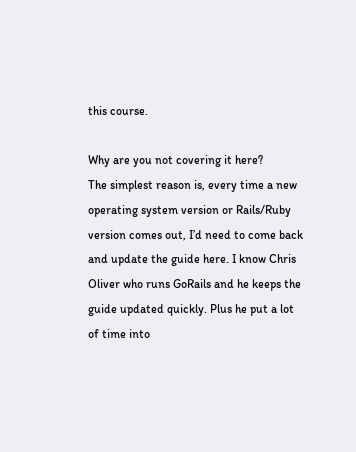this course.

Why are you not covering it here?
The simplest reason is, every time a new operating system version or Rails/Ruby version comes out, I’d need to come back and update the guide here. I know Chris Oliver who runs GoRails and he keeps the guide updated quickly. Plus he put a lot of time into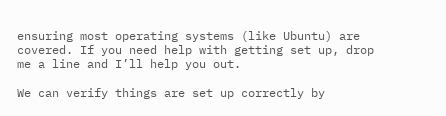ensuring most operating systems (like Ubuntu) are covered. If you need help with getting set up, drop me a line and I’ll help you out.

We can verify things are set up correctly by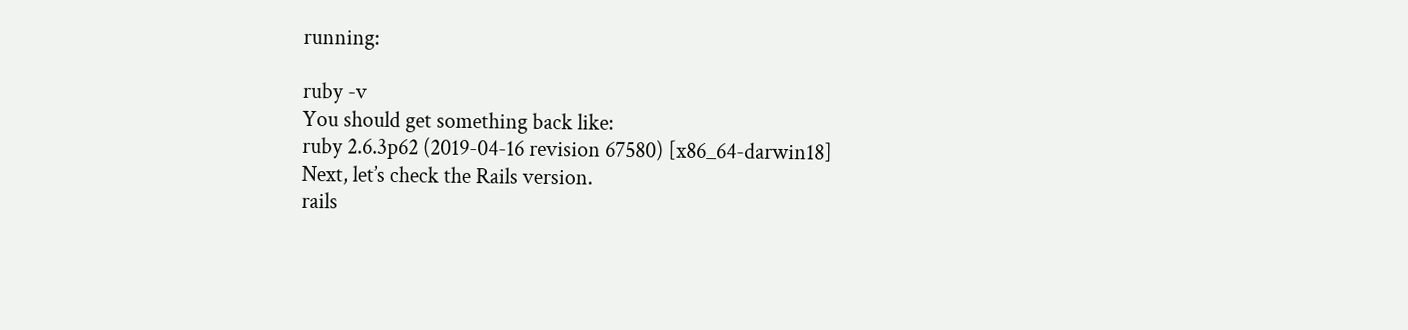running:

ruby -v
You should get something back like:
ruby 2.6.3p62 (2019-04-16 revision 67580) [x86_64-darwin18]
Next, let’s check the Rails version.
rails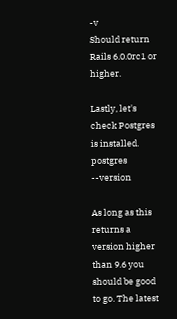-v
Should return Rails 6.0.0rc1 or higher.

Lastly, let's check Postgres is installed.
postgres --version

As long as this returns a version higher than 9.6 you should be good to go. The latest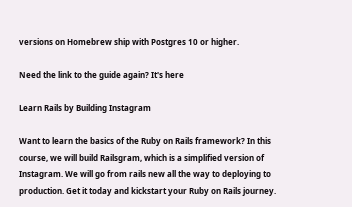versions on Homebrew ship with Postgres 10 or higher.

Need the link to the guide again? It's here

Learn Rails by Building Instagram

Want to learn the basics of the Ruby on Rails framework? In this course, we will build Railsgram, which is a simplified version of Instagram. We will go from rails new all the way to deploying to production. Get it today and kickstart your Ruby on Rails journey.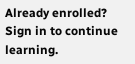Already enrolled?
Sign in to continue learning.